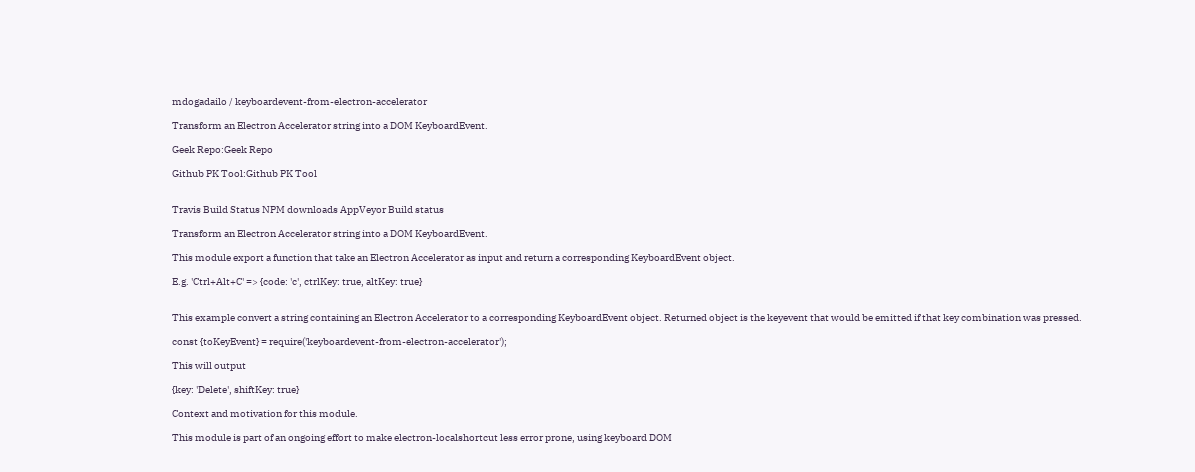mdogadailo / keyboardevent-from-electron-accelerator

Transform an Electron Accelerator string into a DOM KeyboardEvent.

Geek Repo:Geek Repo

Github PK Tool:Github PK Tool


Travis Build Status NPM downloads AppVeyor Build status

Transform an Electron Accelerator string into a DOM KeyboardEvent.

This module export a function that take an Electron Accelerator as input and return a corresponding KeyboardEvent object.

E.g. 'Ctrl+Alt+C' => {code: 'c', ctrlKey: true, altKey: true}


This example convert a string containing an Electron Accelerator to a corresponding KeyboardEvent object. Returned object is the keyevent that would be emitted if that key combination was pressed.

const {toKeyEvent} = require('keyboardevent-from-electron-accelerator');

This will output

{key: 'Delete', shiftKey: true}

Context and motivation for this module.

This module is part of an ongoing effort to make electron-localshortcut less error prone, using keyboard DOM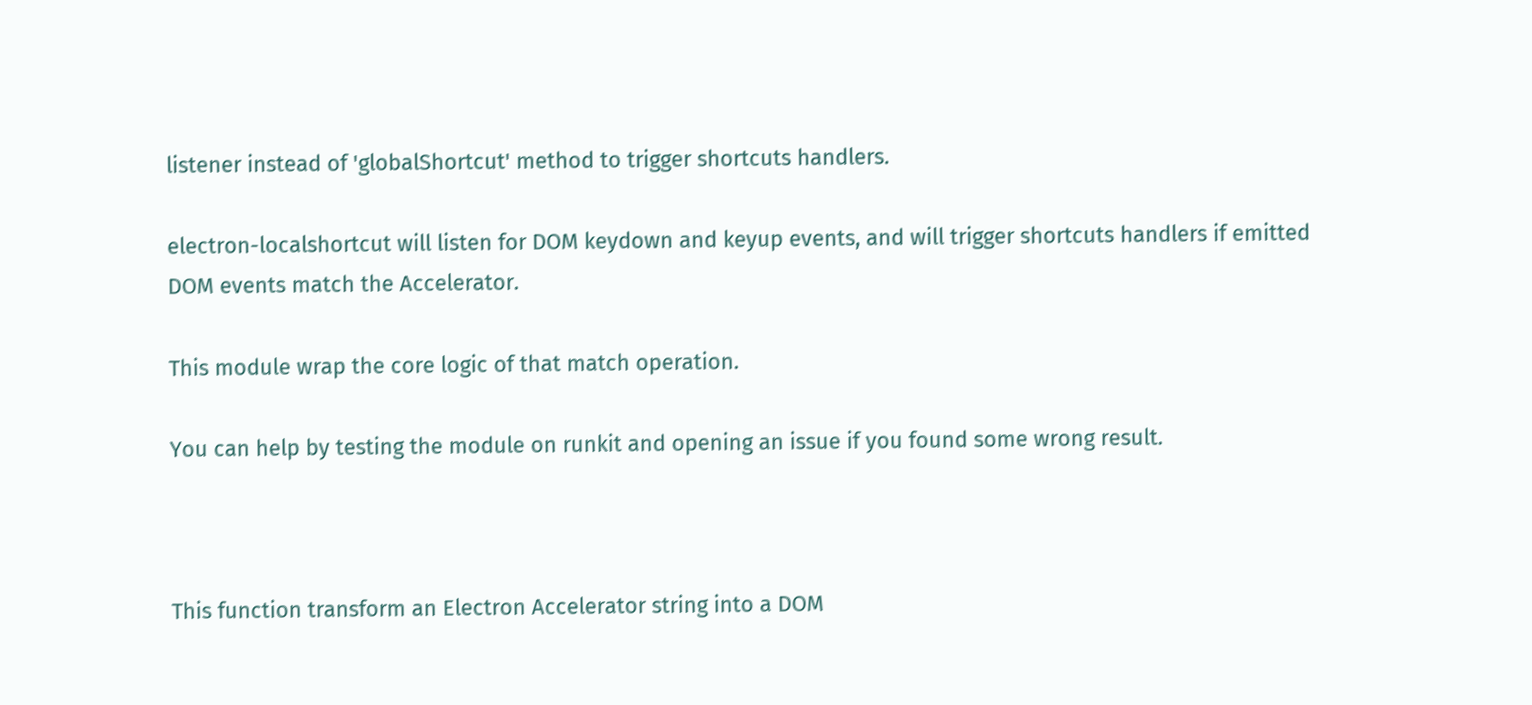listener instead of 'globalShortcut' method to trigger shortcuts handlers.

electron-localshortcut will listen for DOM keydown and keyup events, and will trigger shortcuts handlers if emitted DOM events match the Accelerator.

This module wrap the core logic of that match operation.

You can help by testing the module on runkit and opening an issue if you found some wrong result.



This function transform an Electron Accelerator string into a DOM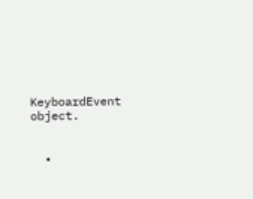KeyboardEvent object.


  •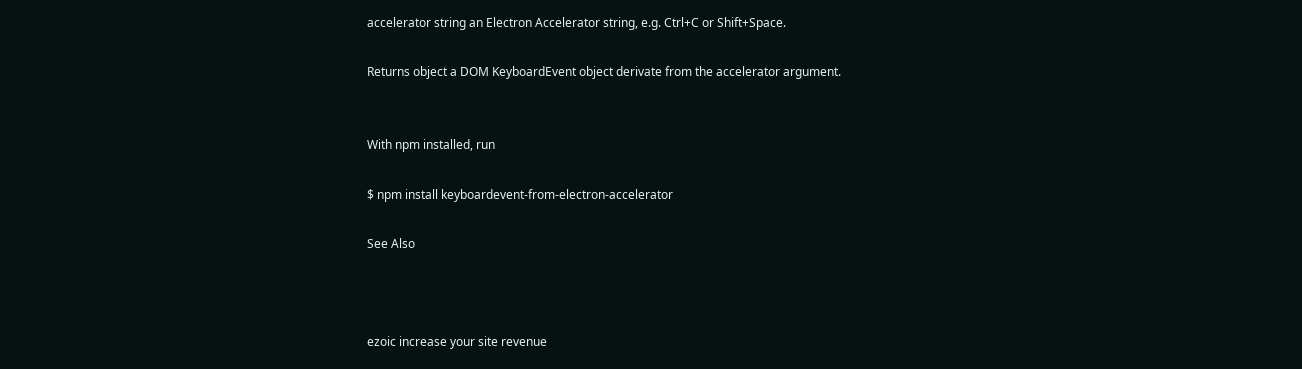accelerator string an Electron Accelerator string, e.g. Ctrl+C or Shift+Space.

Returns object a DOM KeyboardEvent object derivate from the accelerator argument.


With npm installed, run

$ npm install keyboardevent-from-electron-accelerator

See Also



ezoic increase your site revenue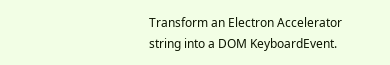Transform an Electron Accelerator string into a DOM KeyboardEvent.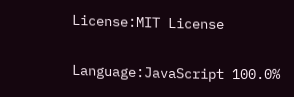License:MIT License


Language:JavaScript 100.0%